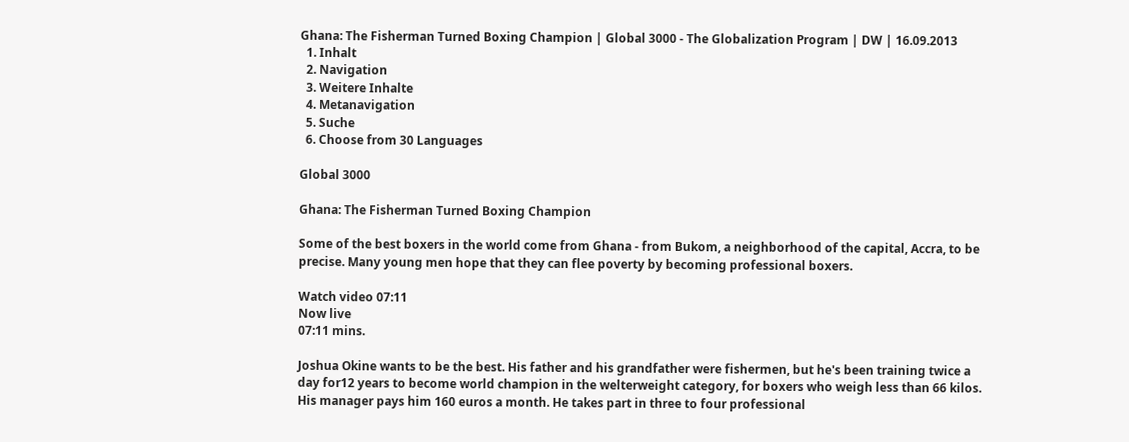Ghana: The Fisherman Turned Boxing Champion | Global 3000 - The Globalization Program | DW | 16.09.2013
  1. Inhalt
  2. Navigation
  3. Weitere Inhalte
  4. Metanavigation
  5. Suche
  6. Choose from 30 Languages

Global 3000

Ghana: The Fisherman Turned Boxing Champion

Some of the best boxers in the world come from Ghana - from Bukom, a neighborhood of the capital, Accra, to be precise. Many young men hope that they can flee poverty by becoming professional boxers.

Watch video 07:11
Now live
07:11 mins.

Joshua Okine wants to be the best. His father and his grandfather were fishermen, but he's been training twice a day for12 years to become world champion in the welterweight category, for boxers who weigh less than 66 kilos. His manager pays him 160 euros a month. He takes part in three to four professional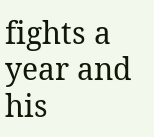fights a year and his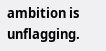ambition is unflagging.